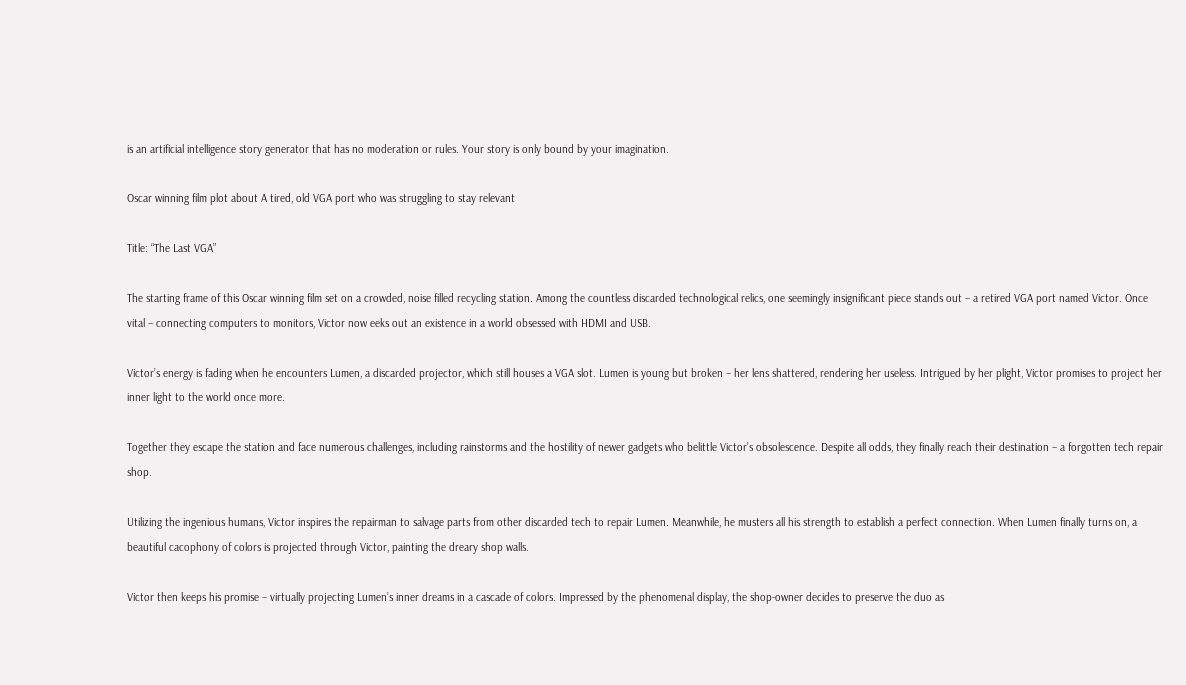is an artificial intelligence story generator that has no moderation or rules. Your story is only bound by your imagination.

Oscar winning film plot about A tired, old VGA port who was struggling to stay relevant

Title: “The Last VGA”

The starting frame of this Oscar winning film set on a crowded, noise filled recycling station. Among the countless discarded technological relics, one seemingly insignificant piece stands out – a retired VGA port named Victor. Once vital – connecting computers to monitors, Victor now eeks out an existence in a world obsessed with HDMI and USB.

Victor’s energy is fading when he encounters Lumen, a discarded projector, which still houses a VGA slot. Lumen is young but broken – her lens shattered, rendering her useless. Intrigued by her plight, Victor promises to project her inner light to the world once more.

Together they escape the station and face numerous challenges, including rainstorms and the hostility of newer gadgets who belittle Victor’s obsolescence. Despite all odds, they finally reach their destination – a forgotten tech repair shop.

Utilizing the ingenious humans, Victor inspires the repairman to salvage parts from other discarded tech to repair Lumen. Meanwhile, he musters all his strength to establish a perfect connection. When Lumen finally turns on, a beautiful cacophony of colors is projected through Victor, painting the dreary shop walls.

Victor then keeps his promise – virtually projecting Lumen’s inner dreams in a cascade of colors. Impressed by the phenomenal display, the shop-owner decides to preserve the duo as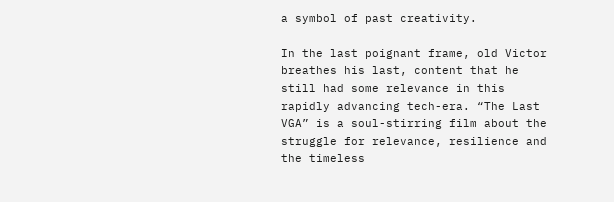a symbol of past creativity.

In the last poignant frame, old Victor breathes his last, content that he still had some relevance in this rapidly advancing tech-era. “The Last VGA” is a soul-stirring film about the struggle for relevance, resilience and the timeless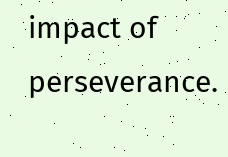impact of perseverance.